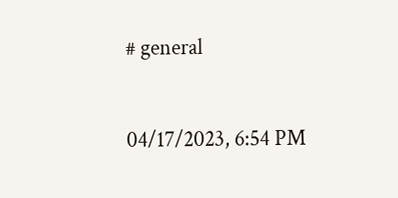# general


04/17/2023, 6:54 PM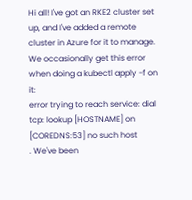Hi all! I've got an RKE2 cluster set up, and I've added a remote cluster in Azure for it to manage. We occasionally get this error when doing a kubectl apply -f on it:
error trying to reach service: dial tcp: lookup [HOSTNAME] on [COREDNS:53] no such host
. We've been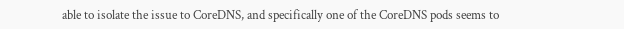able to isolate the issue to CoreDNS, and specifically one of the CoreDNS pods seems to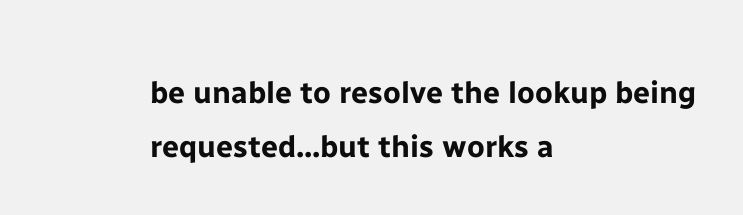be unable to resolve the lookup being requested...but this works a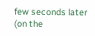few seconds later (on the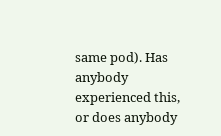same pod). Has anybody experienced this, or does anybody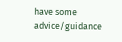have some advice/guidance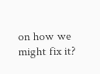on how we might fix it?